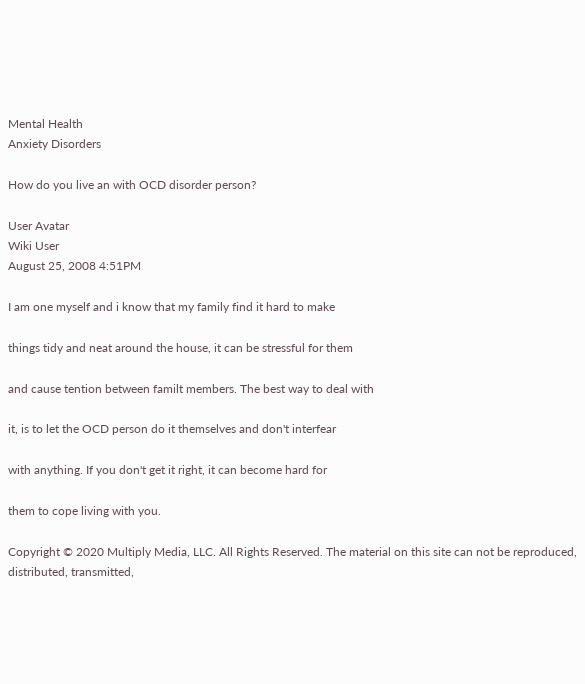Mental Health
Anxiety Disorders

How do you live an with OCD disorder person?

User Avatar
Wiki User
August 25, 2008 4:51PM

I am one myself and i know that my family find it hard to make

things tidy and neat around the house, it can be stressful for them

and cause tention between familt members. The best way to deal with

it, is to let the OCD person do it themselves and don't interfear

with anything. If you don't get it right, it can become hard for

them to cope living with you.

Copyright © 2020 Multiply Media, LLC. All Rights Reserved. The material on this site can not be reproduced, distributed, transmitted,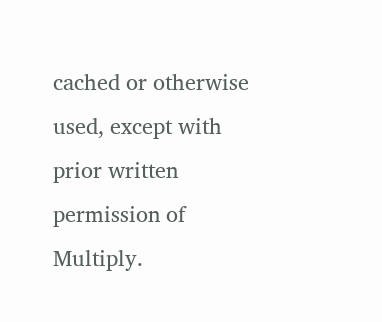cached or otherwise used, except with prior written permission of Multiply.